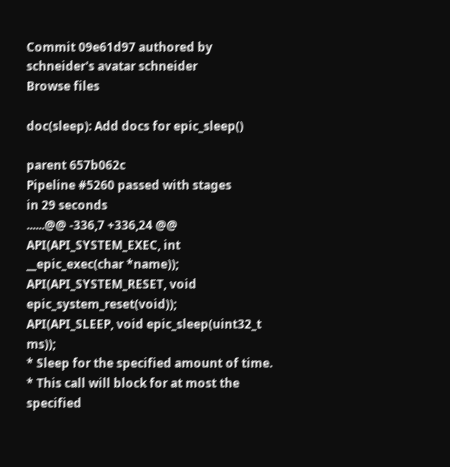Commit 09e61d97 authored by schneider's avatar schneider
Browse files

doc(sleep): Add docs for epic_sleep()

parent 657b062c
Pipeline #5260 passed with stages
in 29 seconds
......@@ -336,7 +336,24 @@ API(API_SYSTEM_EXEC, int __epic_exec(char *name));
API(API_SYSTEM_RESET, void epic_system_reset(void));
API(API_SLEEP, void epic_sleep(uint32_t ms));
* Sleep for the specified amount of time.
* This call will block for at most the specified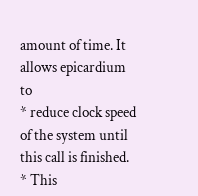amount of time. It allows epicardium to
* reduce clock speed of the system until this call is finished.
* This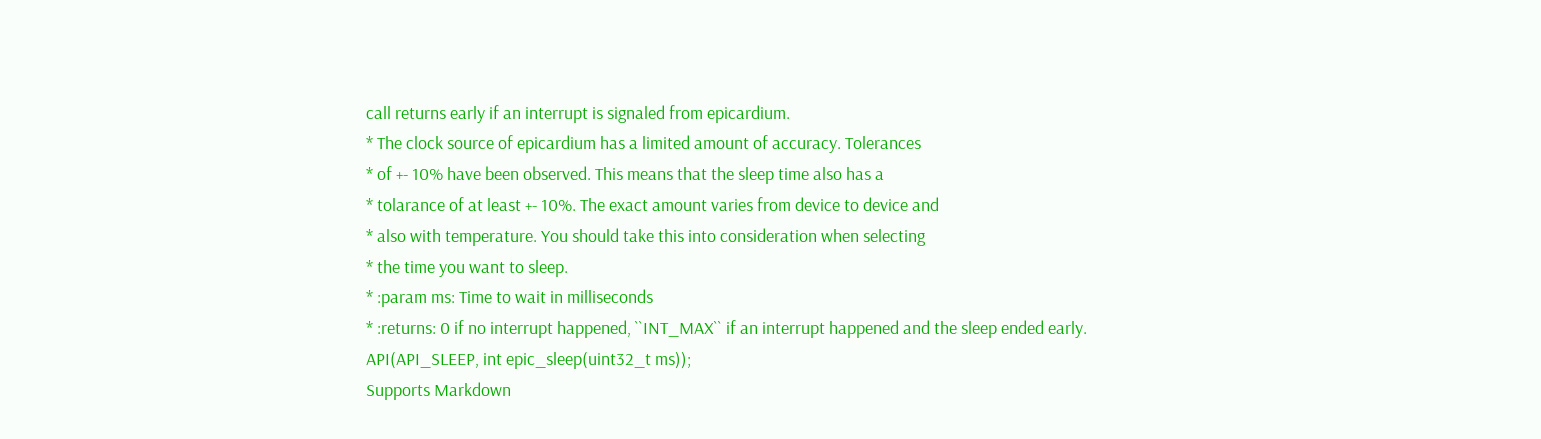call returns early if an interrupt is signaled from epicardium.
* The clock source of epicardium has a limited amount of accuracy. Tolerances
* of +- 10% have been observed. This means that the sleep time also has a
* tolarance of at least +- 10%. The exact amount varies from device to device and
* also with temperature. You should take this into consideration when selecting
* the time you want to sleep.
* :param ms: Time to wait in milliseconds
* :returns: 0 if no interrupt happened, ``INT_MAX`` if an interrupt happened and the sleep ended early.
API(API_SLEEP, int epic_sleep(uint32_t ms));
Supports Markdown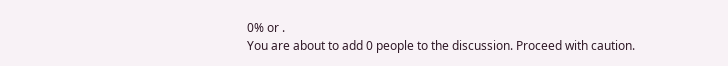0% or .
You are about to add 0 people to the discussion. Proceed with caution.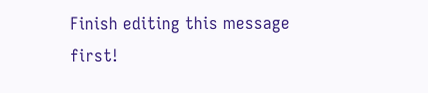Finish editing this message first!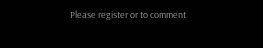Please register or to comment